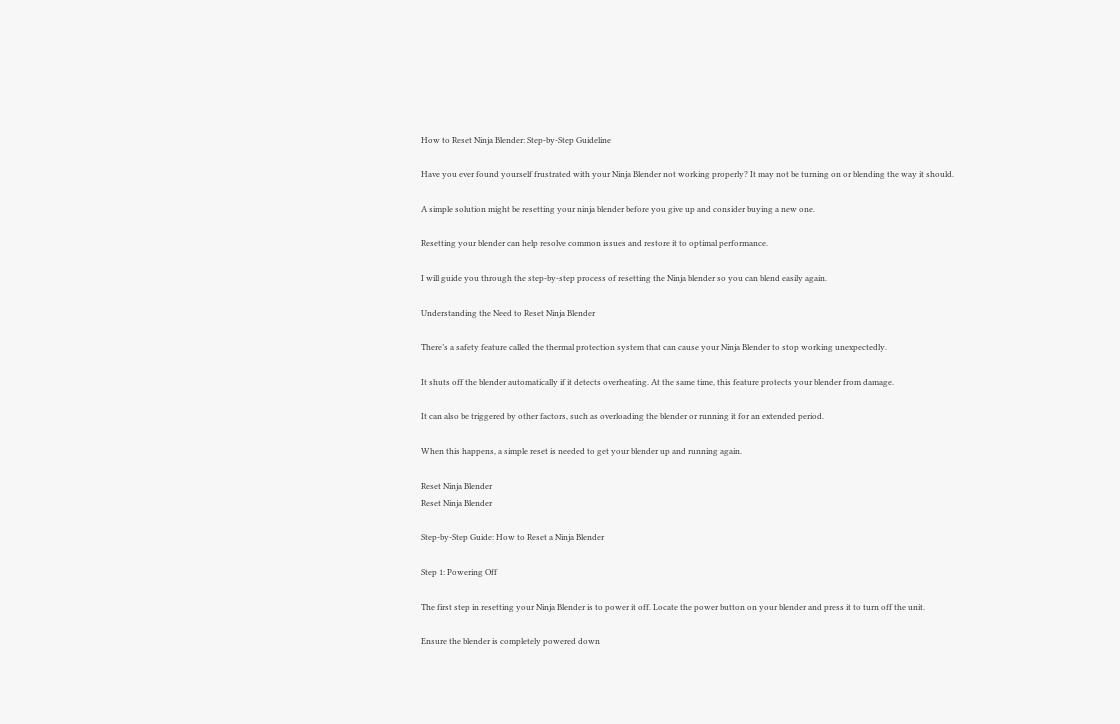How to Reset Ninja Blender: Step-by-Step Guideline

Have you ever found yourself frustrated with your Ninja Blender not working properly? It may not be turning on or blending the way it should.

A simple solution might be resetting your ninja blender before you give up and consider buying a new one.

Resetting your blender can help resolve common issues and restore it to optimal performance.

I will guide you through the step-by-step process of resetting the Ninja blender so you can blend easily again.

Understanding the Need to Reset Ninja Blender

There’s a safety feature called the thermal protection system that can cause your Ninja Blender to stop working unexpectedly.

It shuts off the blender automatically if it detects overheating. At the same time, this feature protects your blender from damage.

It can also be triggered by other factors, such as overloading the blender or running it for an extended period.

When this happens, a simple reset is needed to get your blender up and running again.

Reset Ninja Blender
Reset Ninja Blender

Step-by-Step Guide: How to Reset a Ninja Blender

Step 1: Powering Off

The first step in resetting your Ninja Blender is to power it off. Locate the power button on your blender and press it to turn off the unit.

Ensure the blender is completely powered down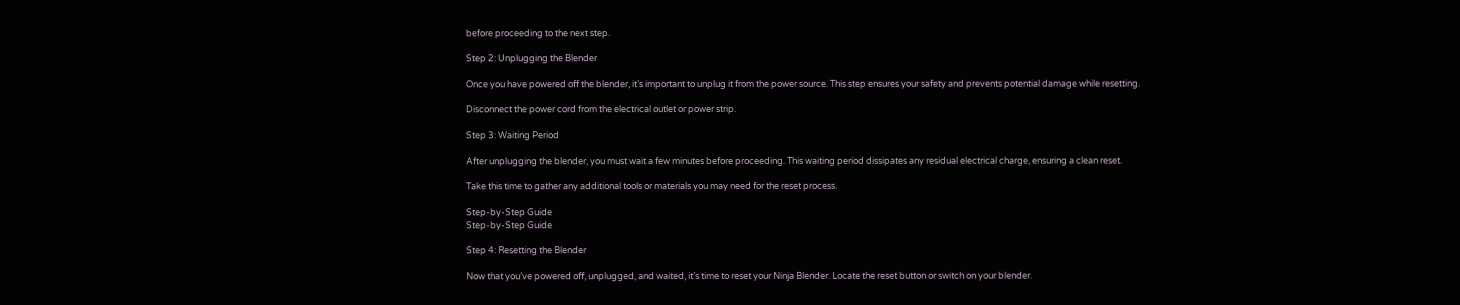before proceeding to the next step.

Step 2: Unplugging the Blender

Once you have powered off the blender, it’s important to unplug it from the power source. This step ensures your safety and prevents potential damage while resetting.

Disconnect the power cord from the electrical outlet or power strip.

Step 3: Waiting Period

After unplugging the blender, you must wait a few minutes before proceeding. This waiting period dissipates any residual electrical charge, ensuring a clean reset.

Take this time to gather any additional tools or materials you may need for the reset process.

Step-by-Step Guide
Step-by-Step Guide

Step 4: Resetting the Blender

Now that you’ve powered off, unplugged, and waited, it’s time to reset your Ninja Blender. Locate the reset button or switch on your blender.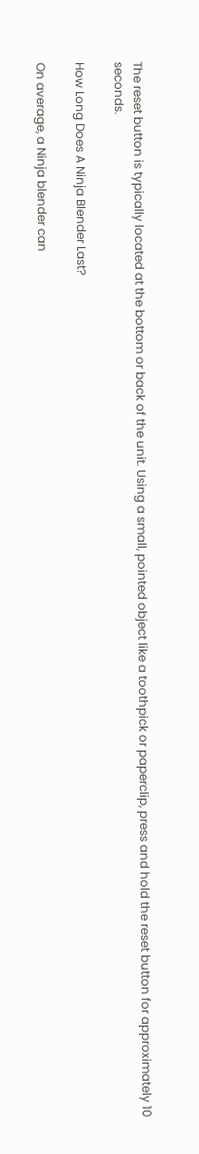The reset button is typically located at the bottom or back of the unit. Using a small, pointed object like a toothpick or paperclip, press and hold the reset button for approximately 10 seconds.

How Long Does A Ninja Blender Last?

On average, a Ninja blender can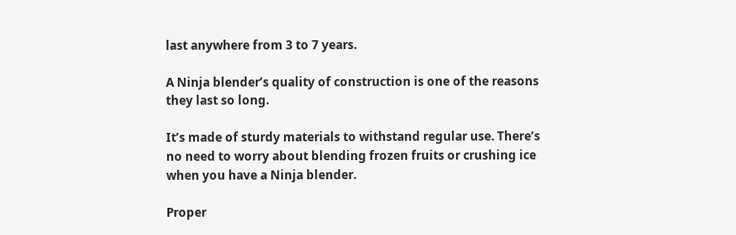last anywhere from 3 to 7 years.

A Ninja blender’s quality of construction is one of the reasons they last so long.

It’s made of sturdy materials to withstand regular use. There’s no need to worry about blending frozen fruits or crushing ice when you have a Ninja blender.

Proper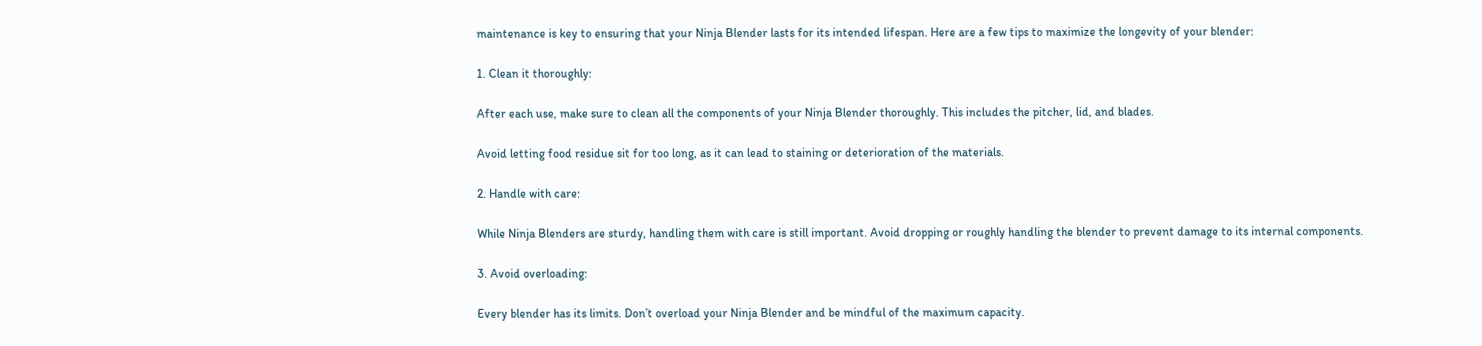maintenance is key to ensuring that your Ninja Blender lasts for its intended lifespan. Here are a few tips to maximize the longevity of your blender:

1. Clean it thoroughly:

After each use, make sure to clean all the components of your Ninja Blender thoroughly. This includes the pitcher, lid, and blades.

Avoid letting food residue sit for too long, as it can lead to staining or deterioration of the materials.

2. Handle with care:

While Ninja Blenders are sturdy, handling them with care is still important. Avoid dropping or roughly handling the blender to prevent damage to its internal components.

3. Avoid overloading:

Every blender has its limits. Don’t overload your Ninja Blender and be mindful of the maximum capacity.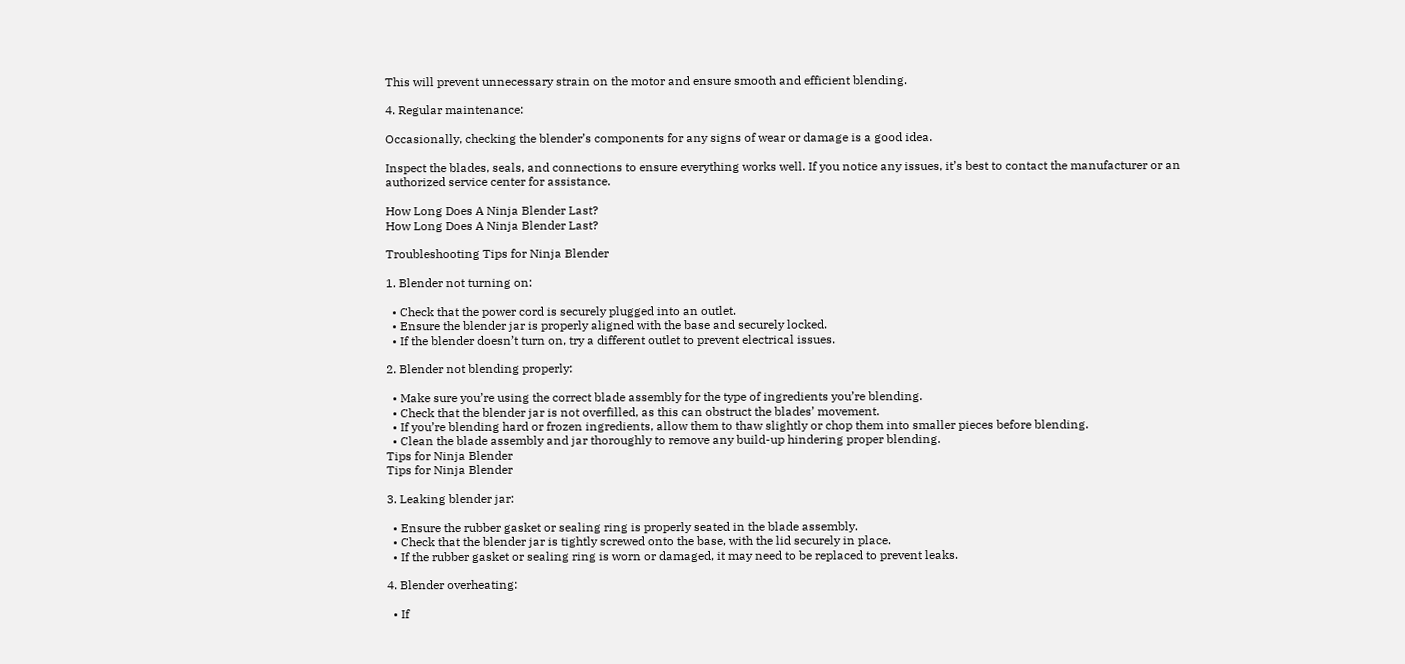This will prevent unnecessary strain on the motor and ensure smooth and efficient blending.

4. Regular maintenance:

Occasionally, checking the blender’s components for any signs of wear or damage is a good idea.

Inspect the blades, seals, and connections to ensure everything works well. If you notice any issues, it’s best to contact the manufacturer or an authorized service center for assistance.

How Long Does A Ninja Blender Last?
How Long Does A Ninja Blender Last?

Troubleshooting Tips for Ninja Blender

1. Blender not turning on:

  • Check that the power cord is securely plugged into an outlet.
  • Ensure the blender jar is properly aligned with the base and securely locked.
  • If the blender doesn’t turn on, try a different outlet to prevent electrical issues.

2. Blender not blending properly:

  • Make sure you’re using the correct blade assembly for the type of ingredients you’re blending.
  • Check that the blender jar is not overfilled, as this can obstruct the blades’ movement.
  • If you’re blending hard or frozen ingredients, allow them to thaw slightly or chop them into smaller pieces before blending.
  • Clean the blade assembly and jar thoroughly to remove any build-up hindering proper blending.
Tips for Ninja Blender
Tips for Ninja Blender

3. Leaking blender jar:

  • Ensure the rubber gasket or sealing ring is properly seated in the blade assembly.
  • Check that the blender jar is tightly screwed onto the base, with the lid securely in place.
  • If the rubber gasket or sealing ring is worn or damaged, it may need to be replaced to prevent leaks.

4. Blender overheating:

  • If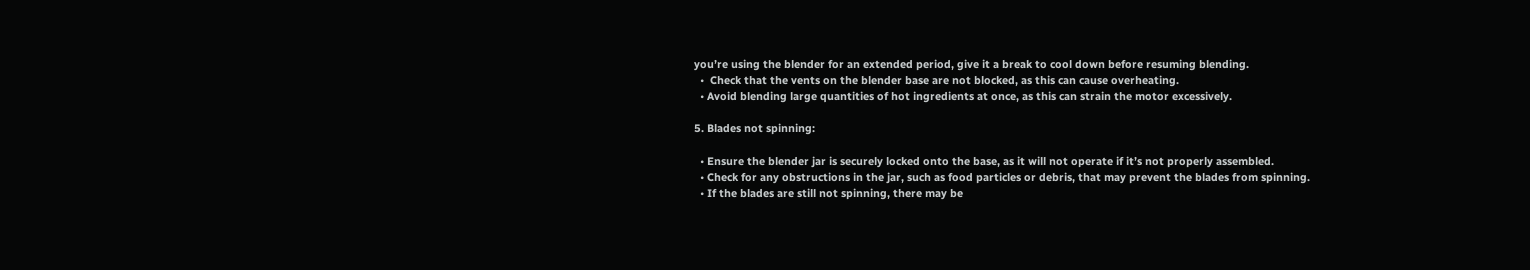you’re using the blender for an extended period, give it a break to cool down before resuming blending.
  •  Check that the vents on the blender base are not blocked, as this can cause overheating.
  • Avoid blending large quantities of hot ingredients at once, as this can strain the motor excessively.

5. Blades not spinning:

  • Ensure the blender jar is securely locked onto the base, as it will not operate if it’s not properly assembled.
  • Check for any obstructions in the jar, such as food particles or debris, that may prevent the blades from spinning.
  • If the blades are still not spinning, there may be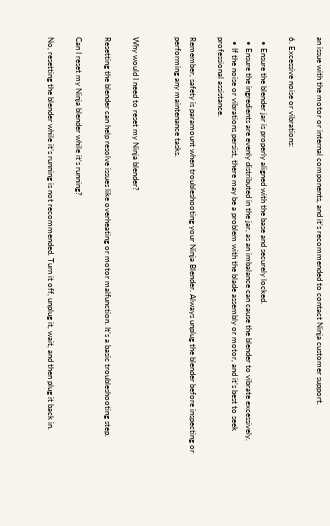an issue with the motor or internal components, and it’s recommended to contact Ninja customer support.

6. Excessive noise or vibrations:

  • Ensure the blender jar is properly aligned with the base and securely locked.
  • Ensure the ingredients are evenly distributed in the jar, as an imbalance can cause the blender to vibrate excessively.
  • If the noise or vibrations persist, there may be a problem with the blade assembly or motor, and it’s best to seek professional assistance.

Remember, safety is paramount when troubleshooting your Ninja Blender. Always unplug the blender before inspecting or performing any maintenance tasks.


Why would I need to reset my Ninja blender?

Resetting the blender can help resolve issues like overheating or motor malfunction. It’s a basic troubleshooting step.

Can I reset my Ninja blender while it’s running?

No, resetting the blender while it’s running is not recommended. Turn it off, unplug it, wait, and then plug it back in.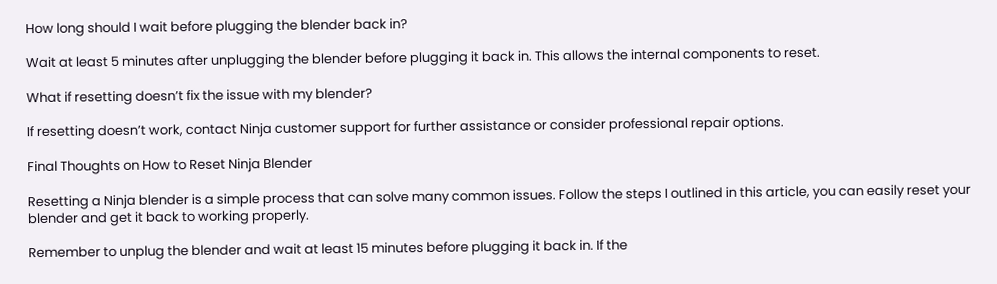How long should I wait before plugging the blender back in?

Wait at least 5 minutes after unplugging the blender before plugging it back in. This allows the internal components to reset.

What if resetting doesn’t fix the issue with my blender?

If resetting doesn’t work, contact Ninja customer support for further assistance or consider professional repair options.

Final Thoughts on How to Reset Ninja Blender

Resetting a Ninja blender is a simple process that can solve many common issues. Follow the steps I outlined in this article, you can easily reset your blender and get it back to working properly.

Remember to unplug the blender and wait at least 15 minutes before plugging it back in. If the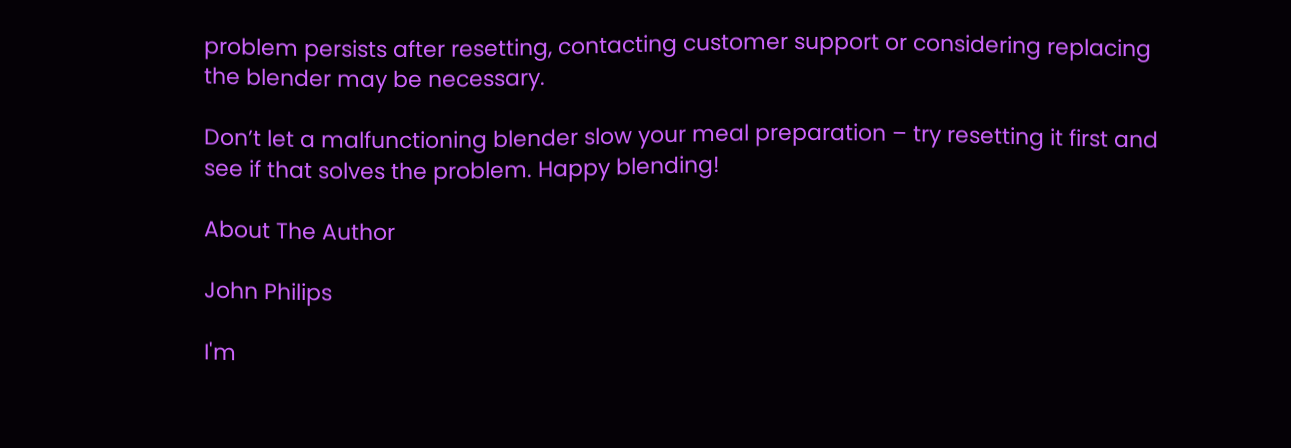problem persists after resetting, contacting customer support or considering replacing the blender may be necessary.

Don’t let a malfunctioning blender slow your meal preparation – try resetting it first and see if that solves the problem. Happy blending!

About The Author

John Philips

I'm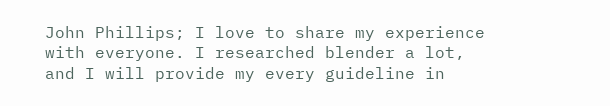John Phillips; I love to share my experience with everyone. I researched blender a lot, and I will provide my every guideline in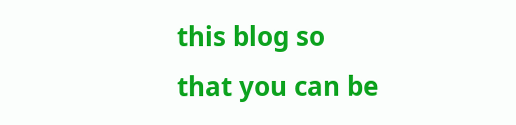this blog so that you can be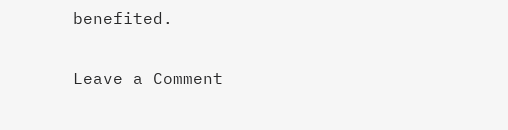benefited.

Leave a Comment